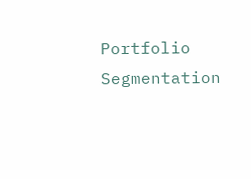Portfolio Segmentation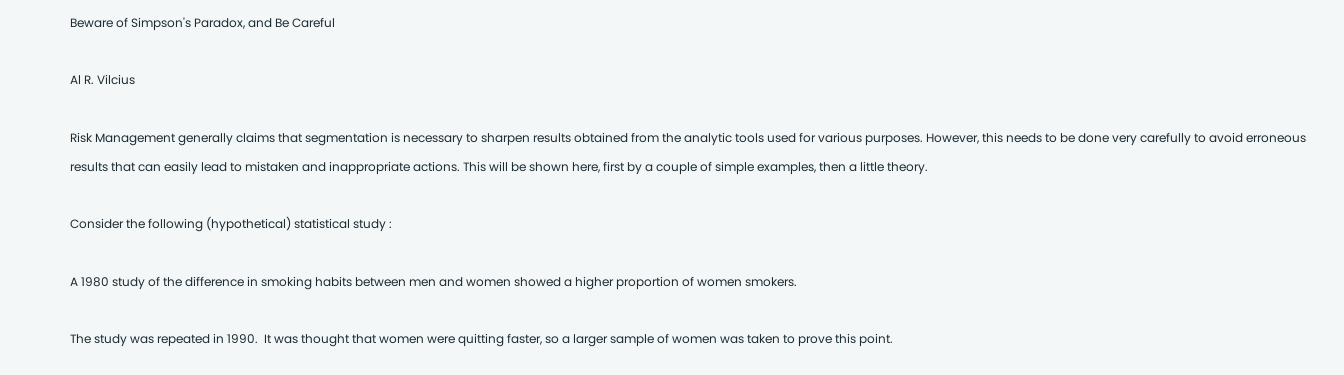Beware of Simpson's Paradox, and Be Careful

Al R. Vilcius

Risk Management generally claims that segmentation is necessary to sharpen results obtained from the analytic tools used for various purposes. However, this needs to be done very carefully to avoid erroneous results that can easily lead to mistaken and inappropriate actions. This will be shown here, first by a couple of simple examples, then a little theory.

Consider the following (hypothetical) statistical study :

A 1980 study of the difference in smoking habits between men and women showed a higher proportion of women smokers.

The study was repeated in 1990.  It was thought that women were quitting faster, so a larger sample of women was taken to prove this point.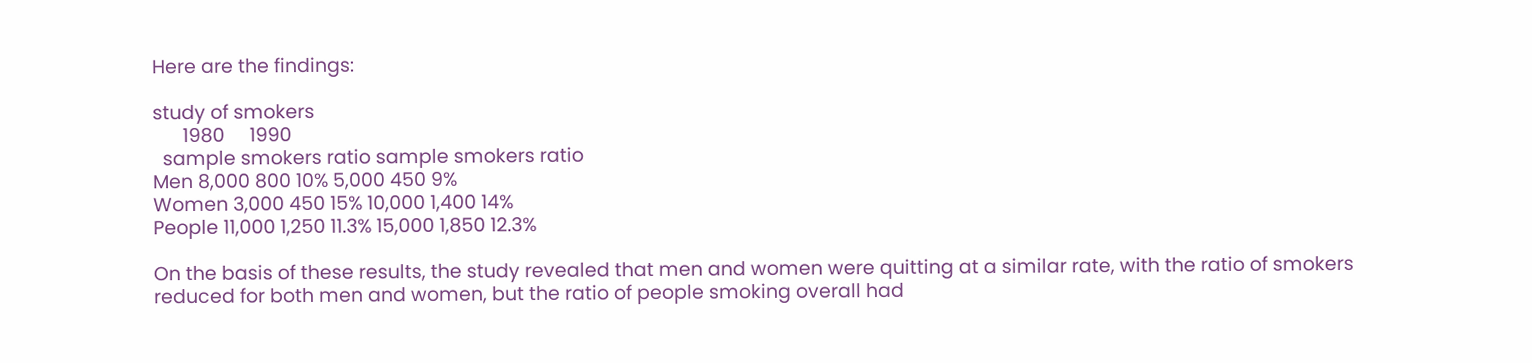Here are the findings:

study of smokers
      1980     1990
  sample smokers ratio sample smokers ratio
Men 8,000 800 10% 5,000 450 9%
Women 3,000 450 15% 10,000 1,400 14%
People 11,000 1,250 11.3% 15,000 1,850 12.3%

On the basis of these results, the study revealed that men and women were quitting at a similar rate, with the ratio of smokers reduced for both men and women, but the ratio of people smoking overall had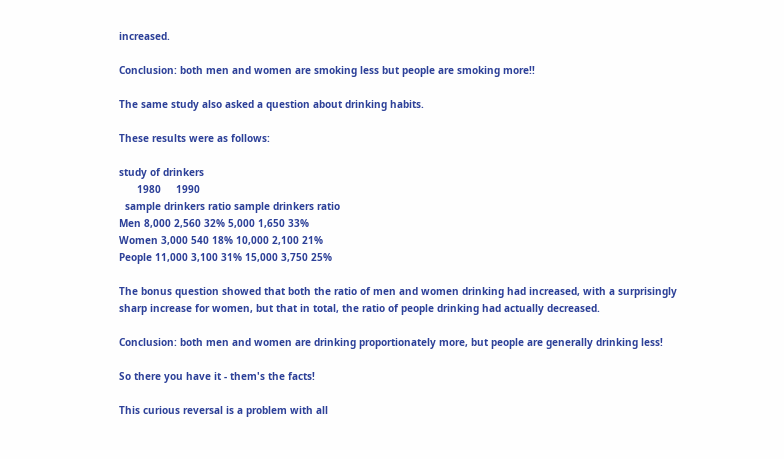increased.

Conclusion: both men and women are smoking less but people are smoking more!!

The same study also asked a question about drinking habits.

These results were as follows:

study of drinkers
      1980     1990
  sample drinkers ratio sample drinkers ratio
Men 8,000 2,560 32% 5,000 1,650 33%
Women 3,000 540 18% 10,000 2,100 21%
People 11,000 3,100 31% 15,000 3,750 25%

The bonus question showed that both the ratio of men and women drinking had increased, with a surprisingly sharp increase for women, but that in total, the ratio of people drinking had actually decreased.

Conclusion: both men and women are drinking proportionately more, but people are generally drinking less!

So there you have it - them's the facts!

This curious reversal is a problem with all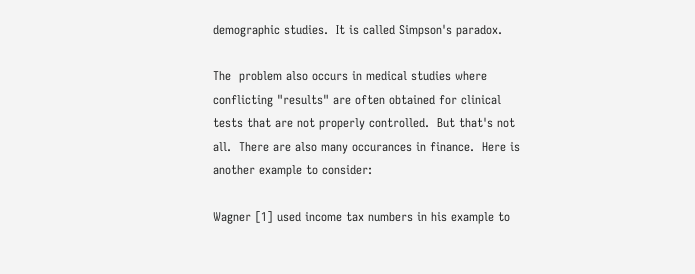demographic studies.  It is called Simpson's paradox.

The  problem also occurs in medical studies where conflicting "results" are often obtained for clinical tests that are not properly controlled.  But that's not all.  There are also many occurances in finance.  Here is another example to consider:

Wagner [1] used income tax numbers in his example to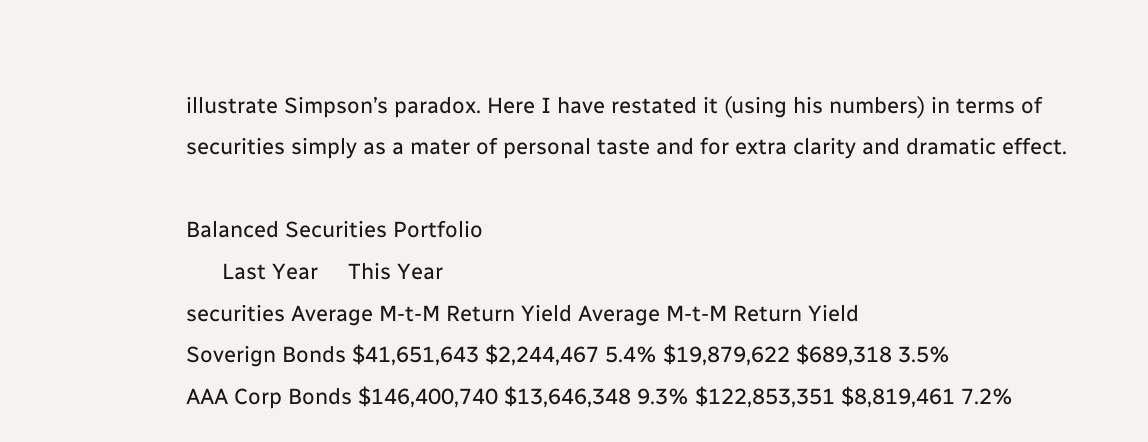illustrate Simpson’s paradox. Here I have restated it (using his numbers) in terms of securities simply as a mater of personal taste and for extra clarity and dramatic effect.

Balanced Securities Portfolio
      Last Year     This Year
securities Average M-t-M Return Yield Average M-t-M Return Yield
Soverign Bonds $41,651,643 $2,244,467 5.4% $19,879,622 $689,318 3.5%
AAA Corp Bonds $146,400,740 $13,646,348 9.3% $122,853,351 $8,819,461 7.2%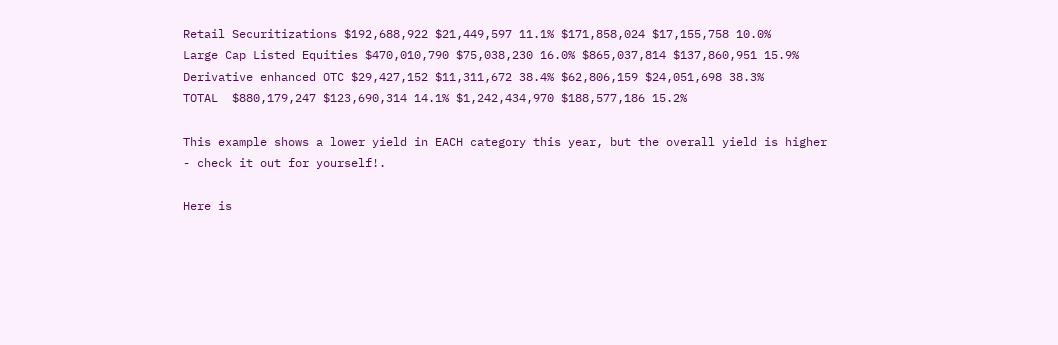Retail Securitizations $192,688,922 $21,449,597 11.1% $171,858,024 $17,155,758 10.0%
Large Cap Listed Equities $470,010,790 $75,038,230 16.0% $865,037,814 $137,860,951 15.9%
Derivative enhanced OTC $29,427,152 $11,311,672 38.4% $62,806,159 $24,051,698 38.3%
TOTAL  $880,179,247 $123,690,314 14.1% $1,242,434,970 $188,577,186 15.2%

This example shows a lower yield in EACH category this year, but the overall yield is higher - check it out for yourself!.

Here is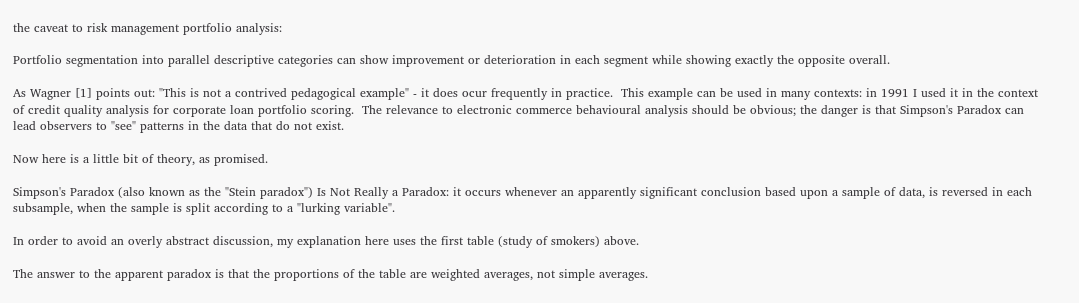the caveat to risk management portfolio analysis:

Portfolio segmentation into parallel descriptive categories can show improvement or deterioration in each segment while showing exactly the opposite overall.

As Wagner [1] points out: "This is not a contrived pedagogical example" - it does ocur frequently in practice.  This example can be used in many contexts: in 1991 I used it in the context of credit quality analysis for corporate loan portfolio scoring.  The relevance to electronic commerce behavioural analysis should be obvious; the danger is that Simpson's Paradox can lead observers to "see" patterns in the data that do not exist.

Now here is a little bit of theory, as promised.

Simpson's Paradox (also known as the "Stein paradox") Is Not Really a Paradox: it occurs whenever an apparently significant conclusion based upon a sample of data, is reversed in each subsample, when the sample is split according to a "lurking variable".

In order to avoid an overly abstract discussion, my explanation here uses the first table (study of smokers) above.

The answer to the apparent paradox is that the proportions of the table are weighted averages, not simple averages.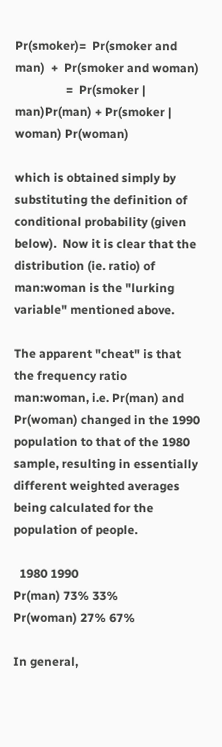Pr(smoker)=  Pr(smoker and man)  +  Pr(smoker and woman)
                 =  Pr(smoker | man)Pr(man) + Pr(smoker | woman) Pr(woman)

which is obtained simply by substituting the definition of conditional probability (given below).  Now it is clear that the distribution (ie. ratio) of man:woman is the "lurking variable" mentioned above.

The apparent "cheat" is that the frequency ratio man:woman, i.e. Pr(man) and Pr(woman) changed in the 1990 population to that of the 1980 sample, resulting in essentially different weighted averages being calculated for the population of people.

  1980 1990
Pr(man) 73% 33%
Pr(woman) 27% 67%

In general,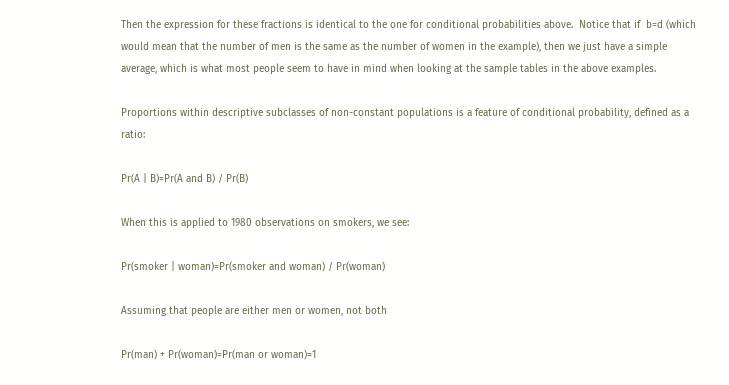Then the expression for these fractions is identical to the one for conditional probabilities above.  Notice that if  b=d (which would mean that the number of men is the same as the number of women in the example), then we just have a simple average, which is what most people seem to have in mind when looking at the sample tables in the above examples.

Proportions within descriptive subclasses of non-constant populations is a feature of conditional probability, defined as a ratio:

Pr(A | B)=Pr(A and B) / Pr(B)

When this is applied to 1980 observations on smokers, we see:

Pr(smoker | woman)=Pr(smoker and woman) / Pr(woman)

Assuming that people are either men or women, not both

Pr(man) + Pr(woman)=Pr(man or woman)=1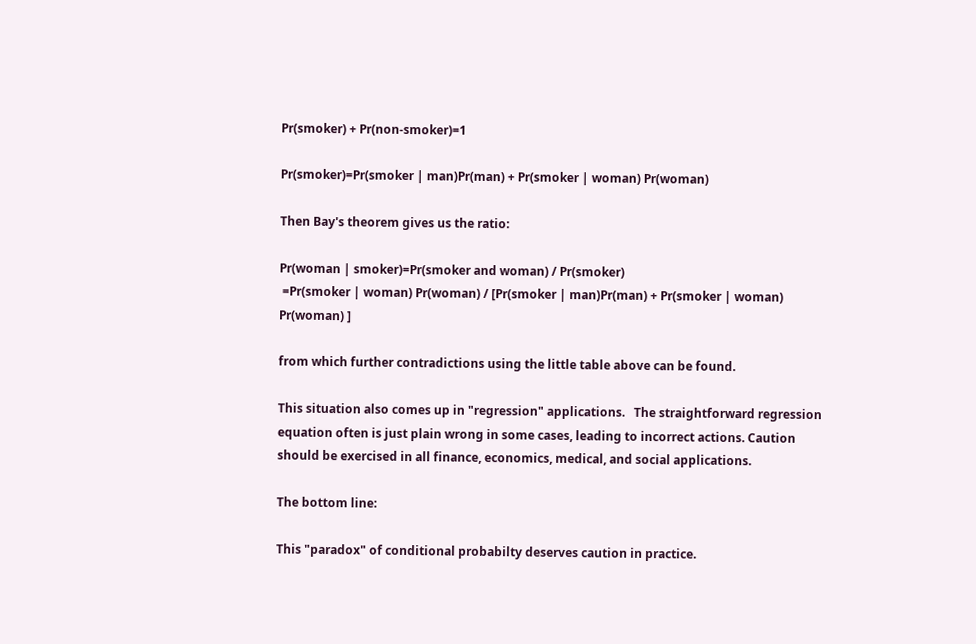Pr(smoker) + Pr(non-smoker)=1

Pr(smoker)=Pr(smoker | man)Pr(man) + Pr(smoker | woman) Pr(woman)

Then Bay's theorem gives us the ratio:

Pr(woman | smoker)=Pr(smoker and woman) / Pr(smoker)
 =Pr(smoker | woman) Pr(woman) / [Pr(smoker | man)Pr(man) + Pr(smoker | woman) Pr(woman) ]

from which further contradictions using the little table above can be found.

This situation also comes up in "regression" applications.   The straightforward regression equation often is just plain wrong in some cases, leading to incorrect actions. Caution should be exercised in all finance, economics, medical, and social applications.

The bottom line:

This "paradox" of conditional probabilty deserves caution in practice.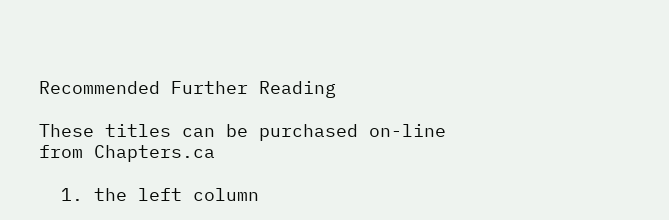Recommended Further Reading

These titles can be purchased on-line from Chapters.ca

  1. the left column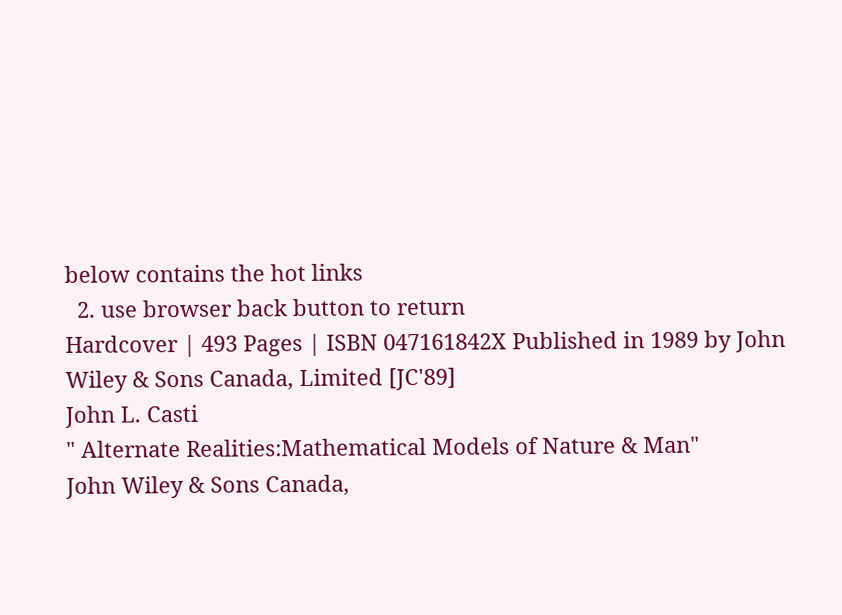below contains the hot links
  2. use browser back button to return
Hardcover | 493 Pages | ISBN 047161842X Published in 1989 by John Wiley & Sons Canada, Limited [JC'89]
John L. Casti
" Alternate Realities:Mathematical Models of Nature & Man"
John Wiley & Sons Canada,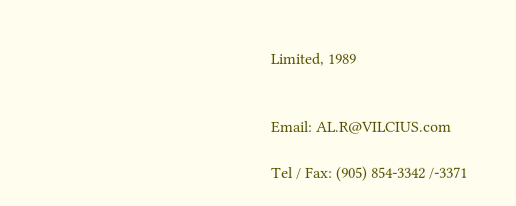Limited, 1989


Email: AL.R@VILCIUS.com

Tel / Fax: (905) 854-3342 /-3371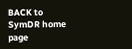BACK to SymDR home page